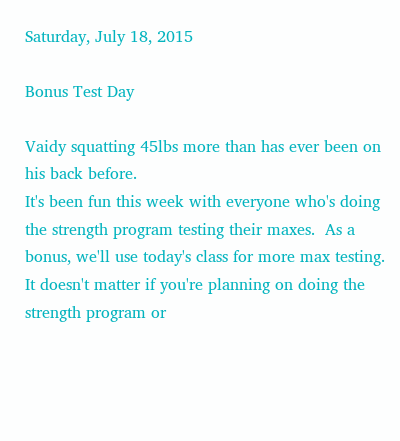Saturday, July 18, 2015

Bonus Test Day

Vaidy squatting 45lbs more than has ever been on his back before.
It's been fun this week with everyone who's doing the strength program testing their maxes.  As a bonus, we'll use today's class for more max testing.  It doesn't matter if you're planning on doing the strength program or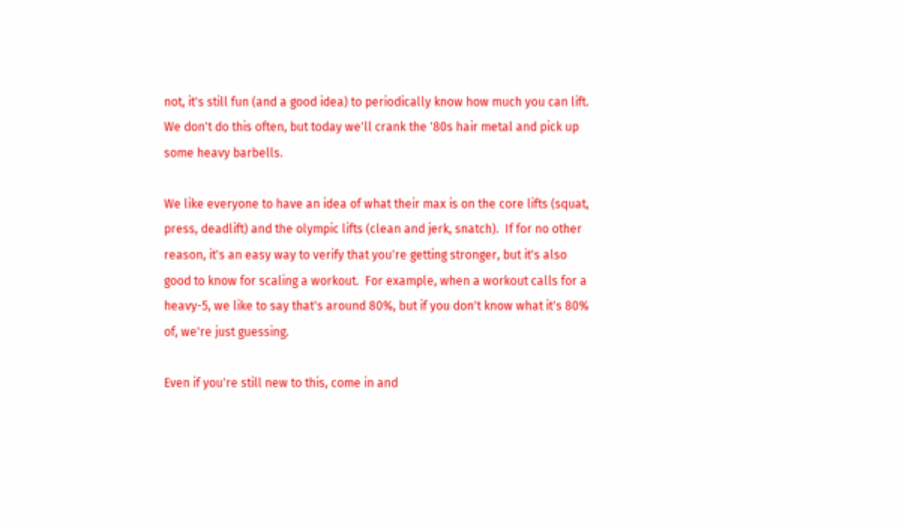not, it's still fun (and a good idea) to periodically know how much you can lift.  We don't do this often, but today we'll crank the '80s hair metal and pick up some heavy barbells.

We like everyone to have an idea of what their max is on the core lifts (squat, press, deadlift) and the olympic lifts (clean and jerk, snatch).  If for no other reason, it's an easy way to verify that you're getting stronger, but it's also good to know for scaling a workout.  For example, when a workout calls for a heavy-5, we like to say that's around 80%, but if you don't know what it's 80% of, we're just guessing.

Even if you're still new to this, come in and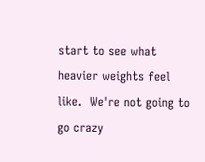start to see what heavier weights feel like.  We're not going to go crazy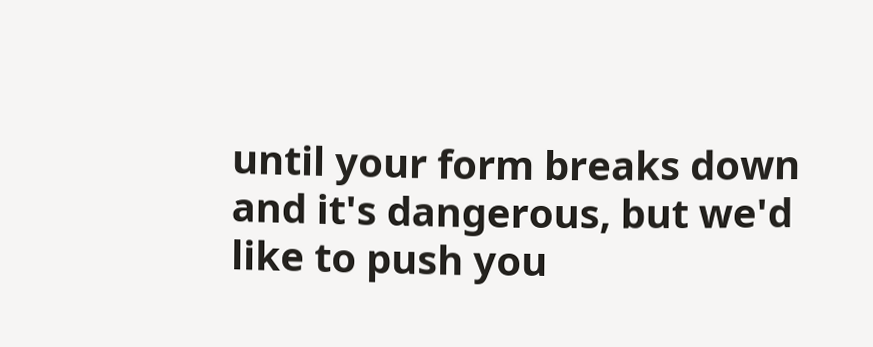until your form breaks down and it's dangerous, but we'd like to push you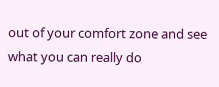out of your comfort zone and see what you can really do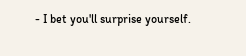- I bet you'll surprise yourself.